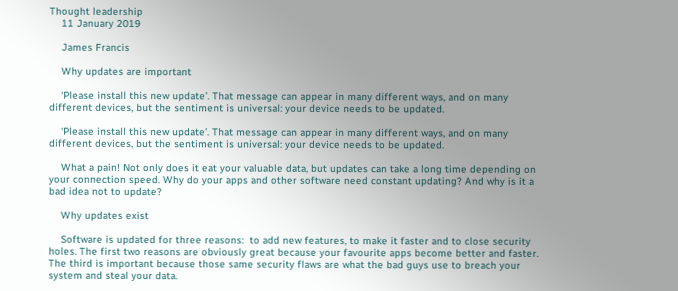Thought leadership
    11 January 2019

    James Francis

    Why updates are important

    ‘Please install this new update’. That message can appear in many different ways, and on many different devices, but the sentiment is universal: your device needs to be updated.

    ‘Please install this new update’. That message can appear in many different ways, and on many different devices, but the sentiment is universal: your device needs to be updated.

    What a pain! Not only does it eat your valuable data, but updates can take a long time depending on your connection speed. Why do your apps and other software need constant updating? And why is it a bad idea not to update?

    Why updates exist

    Software is updated for three reasons:  to add new features, to make it faster and to close security holes. The first two reasons are obviously great because your favourite apps become better and faster. The third is important because those same security flaws are what the bad guys use to breach your system and steal your data.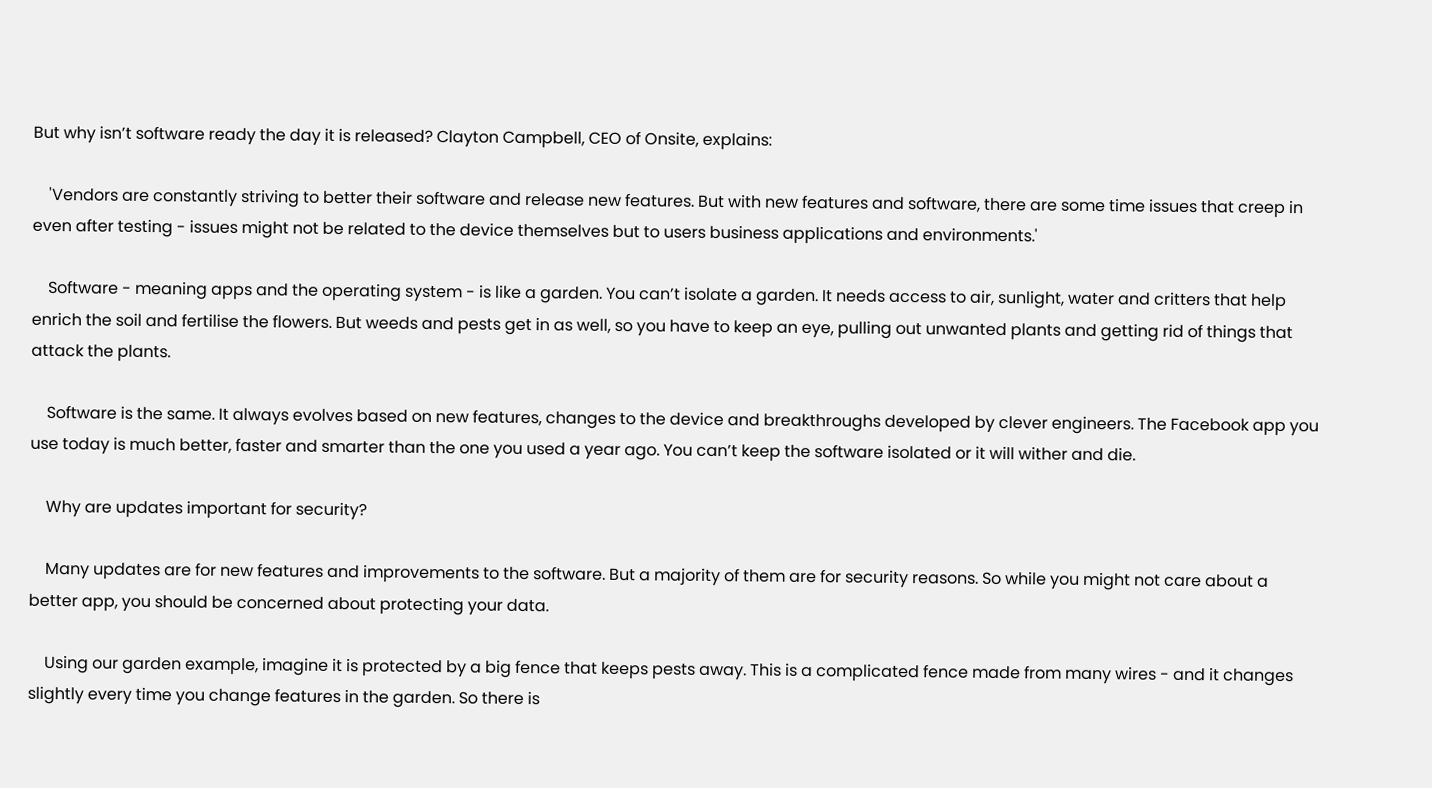But why isn’t software ready the day it is released? Clayton Campbell, CEO of Onsite, explains:

    'Vendors are constantly striving to better their software and release new features. But with new features and software, there are some time issues that creep in even after testing - issues might not be related to the device themselves but to users business applications and environments.'

    Software - meaning apps and the operating system - is like a garden. You can’t isolate a garden. It needs access to air, sunlight, water and critters that help enrich the soil and fertilise the flowers. But weeds and pests get in as well, so you have to keep an eye, pulling out unwanted plants and getting rid of things that attack the plants.

    Software is the same. It always evolves based on new features, changes to the device and breakthroughs developed by clever engineers. The Facebook app you use today is much better, faster and smarter than the one you used a year ago. You can’t keep the software isolated or it will wither and die.

    Why are updates important for security?

    Many updates are for new features and improvements to the software. But a majority of them are for security reasons. So while you might not care about a better app, you should be concerned about protecting your data.

    Using our garden example, imagine it is protected by a big fence that keeps pests away. This is a complicated fence made from many wires - and it changes slightly every time you change features in the garden. So there is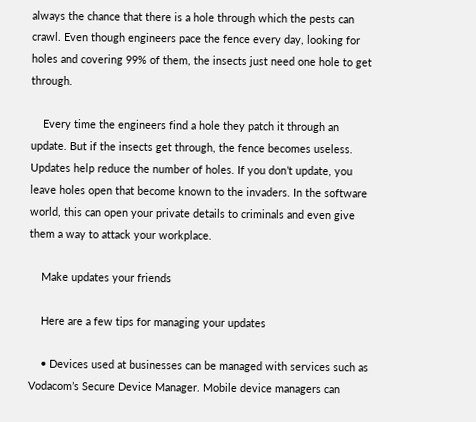always the chance that there is a hole through which the pests can crawl. Even though engineers pace the fence every day, looking for holes and covering 99% of them, the insects just need one hole to get through.

    Every time the engineers find a hole they patch it through an update. But if the insects get through, the fence becomes useless. Updates help reduce the number of holes. If you don’t update, you leave holes open that become known to the invaders. In the software world, this can open your private details to criminals and even give them a way to attack your workplace.

    Make updates your friends

    Here are a few tips for managing your updates

    • Devices used at businesses can be managed with services such as Vodacom’s Secure Device Manager. Mobile device managers can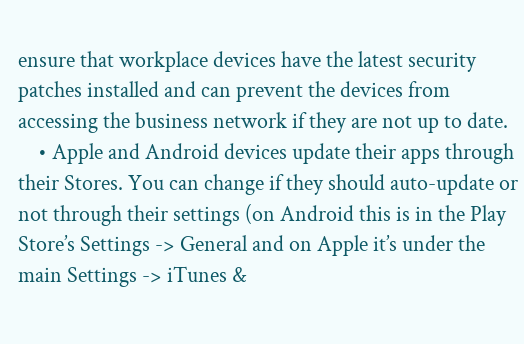ensure that workplace devices have the latest security patches installed and can prevent the devices from accessing the business network if they are not up to date.
    • Apple and Android devices update their apps through their Stores. You can change if they should auto-update or not through their settings (on Android this is in the Play Store’s Settings -> General and on Apple it’s under the main Settings -> iTunes &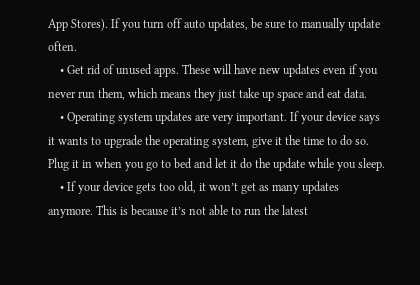App Stores). If you turn off auto updates, be sure to manually update often.
    • Get rid of unused apps. These will have new updates even if you never run them, which means they just take up space and eat data.
    • Operating system updates are very important. If your device says it wants to upgrade the operating system, give it the time to do so. Plug it in when you go to bed and let it do the update while you sleep.
    • If your device gets too old, it won’t get as many updates anymore. This is because it’s not able to run the latest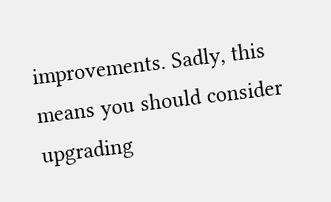improvements. Sadly, this means you should consider upgrading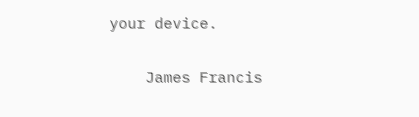your device.

    James Francis